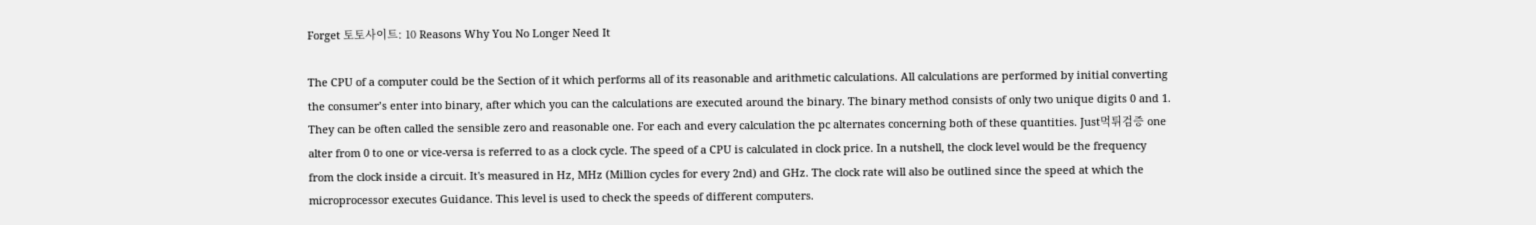Forget 토토사이트: 10 Reasons Why You No Longer Need It

The CPU of a computer could be the Section of it which performs all of its reasonable and arithmetic calculations. All calculations are performed by initial converting the consumer’s enter into binary, after which you can the calculations are executed around the binary. The binary method consists of only two unique digits 0 and 1. They can be often called the sensible zero and reasonable one. For each and every calculation the pc alternates concerning both of these quantities. Just먹튀검증 one alter from 0 to one or vice-versa is referred to as a clock cycle. The speed of a CPU is calculated in clock price. In a nutshell, the clock level would be the frequency from the clock inside a circuit. It's measured in Hz, MHz (Million cycles for every 2nd) and GHz. The clock rate will also be outlined since the speed at which the microprocessor executes Guidance. This level is used to check the speeds of different computers.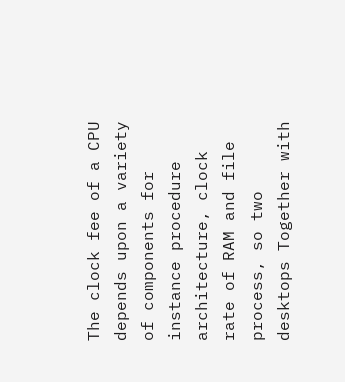The clock fee of a CPU depends upon a variety of components for instance procedure architecture, clock rate of RAM and file process, so two desktops Together with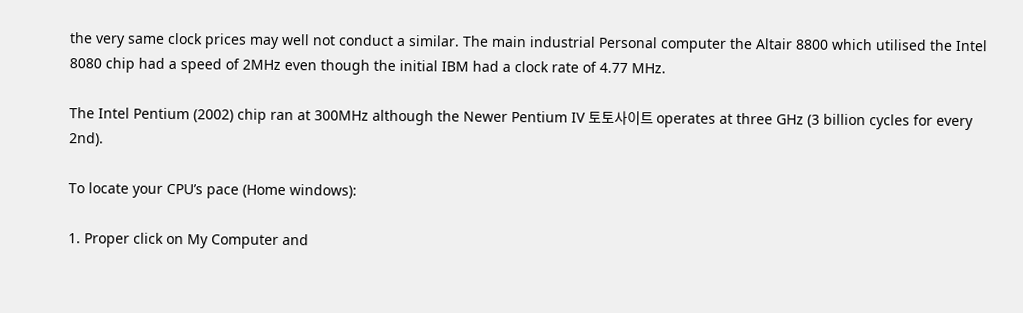the very same clock prices may well not conduct a similar. The main industrial Personal computer the Altair 8800 which utilised the Intel 8080 chip had a speed of 2MHz even though the initial IBM had a clock rate of 4.77 MHz.

The Intel Pentium (2002) chip ran at 300MHz although the Newer Pentium IV 토토사이트 operates at three GHz (3 billion cycles for every 2nd).

To locate your CPU’s pace (Home windows):

1. Proper click on My Computer and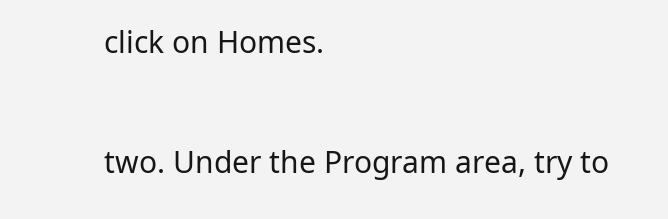click on Homes.

two. Under the Program area, try to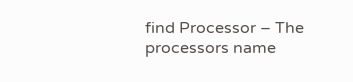find Processor – The processors name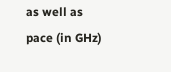as well as pace (in GHz)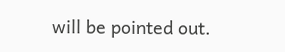will be pointed out.